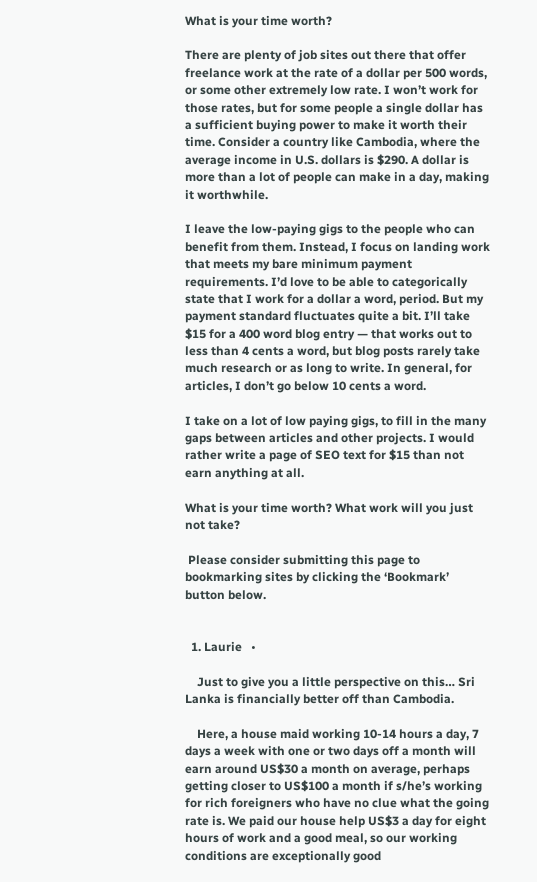What is your time worth?

There are plenty of job sites out there that offer freelance work at the rate of a dollar per 500 words, or some other extremely low rate. I won’t work for those rates, but for some people a single dollar has a sufficient buying power to make it worth their time. Consider a country like Cambodia, where the average income in U.S. dollars is $290. A dollar is more than a lot of people can make in a day, making it worthwhile.

I leave the low-paying gigs to the people who can benefit from them. Instead, I focus on landing work that meets my bare minimum payment requirements. I’d love to be able to categorically state that I work for a dollar a word, period. But my payment standard fluctuates quite a bit. I’ll take $15 for a 400 word blog entry — that works out to less than 4 cents a word, but blog posts rarely take much research or as long to write. In general, for articles, I don’t go below 10 cents a word.

I take on a lot of low paying gigs, to fill in the many gaps between articles and other projects. I would rather write a page of SEO text for $15 than not earn anything at all.

What is your time worth? What work will you just not take?

 Please consider submitting this page to bookmarking sites by clicking the ‘Bookmark’ button below.


  1. Laurie   •

    Just to give you a little perspective on this… Sri Lanka is financially better off than Cambodia.

    Here, a house maid working 10-14 hours a day, 7 days a week with one or two days off a month will earn around US$30 a month on average, perhaps getting closer to US$100 a month if s/he’s working for rich foreigners who have no clue what the going rate is. We paid our house help US$3 a day for eight hours of work and a good meal, so our working conditions are exceptionally good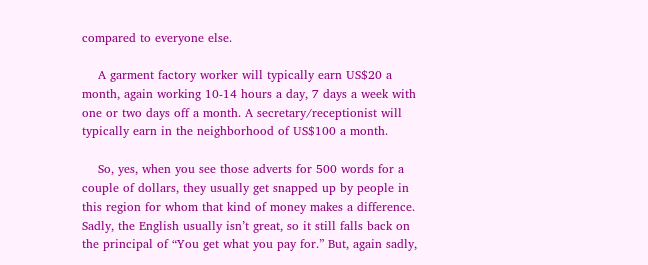compared to everyone else.

    A garment factory worker will typically earn US$20 a month, again working 10-14 hours a day, 7 days a week with one or two days off a month. A secretary/receptionist will typically earn in the neighborhood of US$100 a month.

    So, yes, when you see those adverts for 500 words for a couple of dollars, they usually get snapped up by people in this region for whom that kind of money makes a difference. Sadly, the English usually isn’t great, so it still falls back on the principal of “You get what you pay for.” But, again sadly,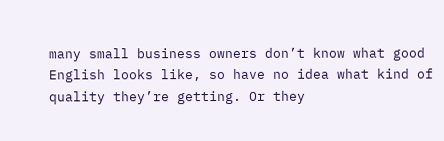many small business owners don’t know what good English looks like, so have no idea what kind of quality they’re getting. Or they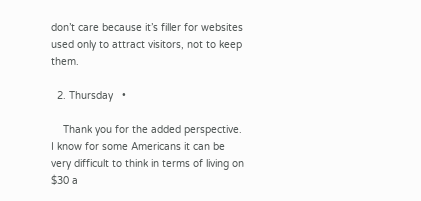don’t care because it’s filler for websites used only to attract visitors, not to keep them.

  2. Thursday   •

    Thank you for the added perspective. I know for some Americans it can be very difficult to think in terms of living on $30 a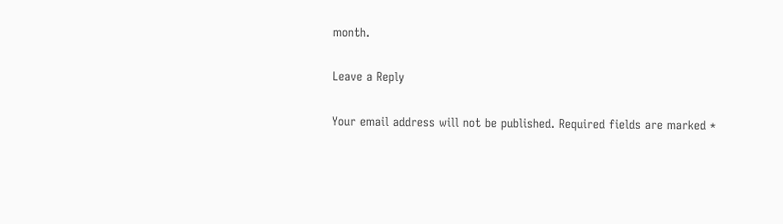month.

Leave a Reply

Your email address will not be published. Required fields are marked *